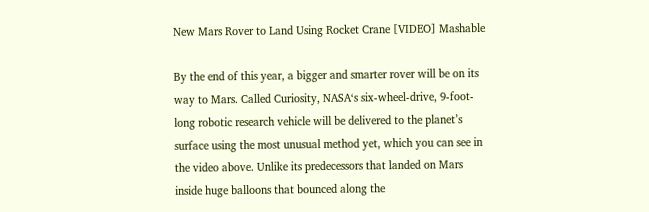New Mars Rover to Land Using Rocket Crane [VIDEO] Mashable

By the end of this year, a bigger and smarter rover will be on its way to Mars. Called Curiosity, NASA‘s six-wheel-drive, 9-foot-long robotic research vehicle will be delivered to the planet’s surface using the most unusual method yet, which you can see in the video above. Unlike its predecessors that landed on Mars inside huge balloons that bounced along the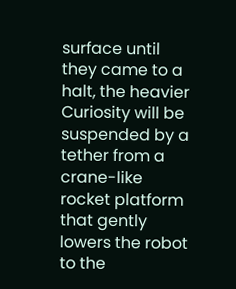surface until they came to a halt, the heavier Curiosity will be suspended by a tether from a crane-like rocket platform that gently lowers the robot to the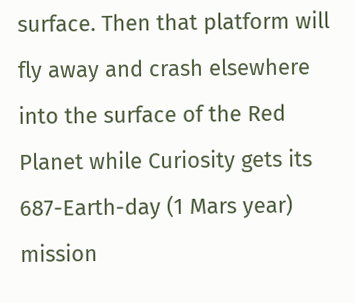surface. Then that platform will fly away and crash elsewhere into the surface of the Red Planet while Curiosity gets its 687-Earth-day (1 Mars year) mission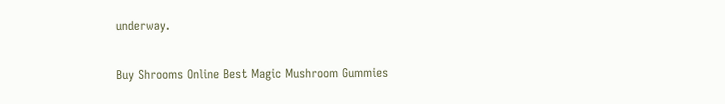underway.

Buy Shrooms Online Best Magic Mushroom Gummies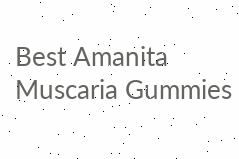Best Amanita Muscaria Gummies